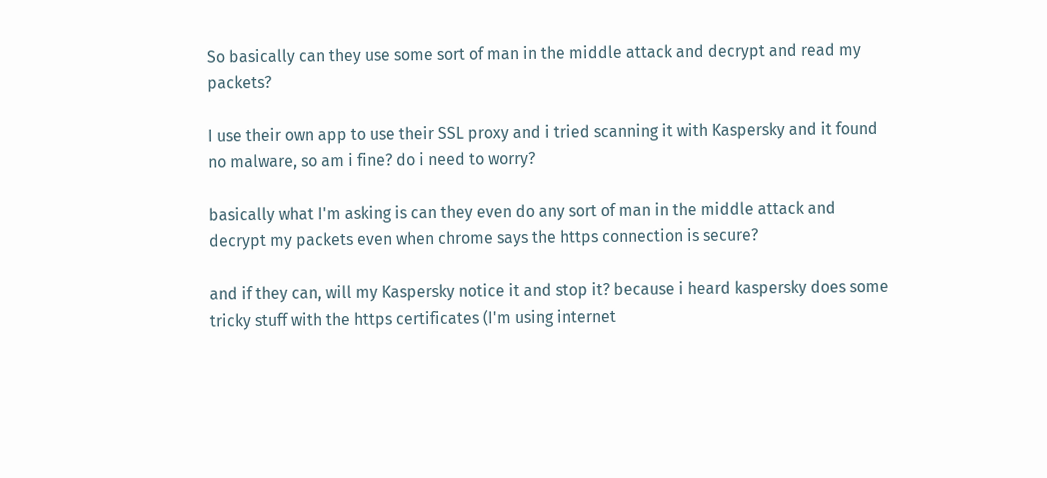So basically can they use some sort of man in the middle attack and decrypt and read my packets?

I use their own app to use their SSL proxy and i tried scanning it with Kaspersky and it found no malware, so am i fine? do i need to worry?

basically what I'm asking is can they even do any sort of man in the middle attack and decrypt my packets even when chrome says the https connection is secure?

and if they can, will my Kaspersky notice it and stop it? because i heard kaspersky does some tricky stuff with the https certificates (I'm using internet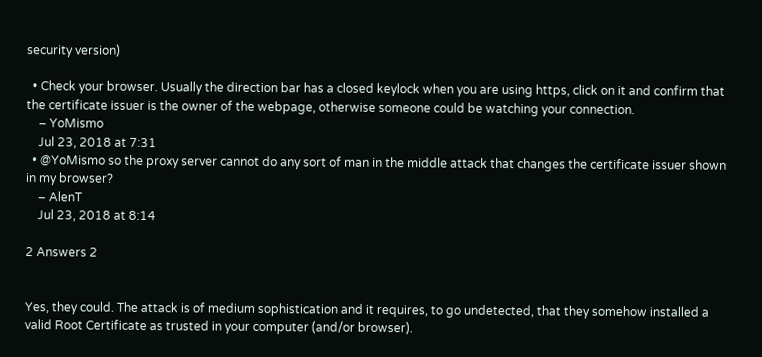security version)

  • Check your browser. Usually the direction bar has a closed keylock when you are using https, click on it and confirm that the certificate issuer is the owner of the webpage, otherwise someone could be watching your connection.
    – YoMismo
    Jul 23, 2018 at 7:31
  • @YoMismo so the proxy server cannot do any sort of man in the middle attack that changes the certificate issuer shown in my browser?
    – AlenT
    Jul 23, 2018 at 8:14

2 Answers 2


Yes, they could. The attack is of medium sophistication and it requires, to go undetected, that they somehow installed a valid Root Certificate as trusted in your computer (and/or browser).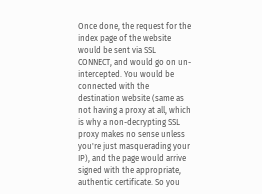Once done, the request for the index page of the website would be sent via SSL CONNECT, and would go on un-intercepted. You would be connected with the destination website (same as not having a proxy at all, which is why a non-decrypting SSL proxy makes no sense unless you're just masquerading your IP), and the page would arrive signed with the appropriate, authentic certificate. So you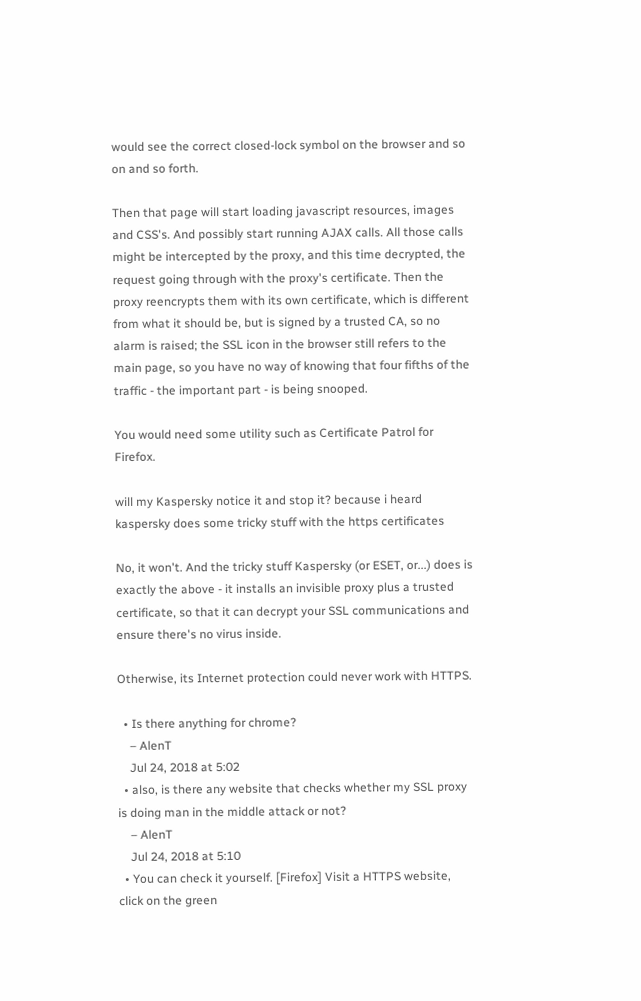would see the correct closed-lock symbol on the browser and so on and so forth.

Then that page will start loading javascript resources, images and CSS's. And possibly start running AJAX calls. All those calls might be intercepted by the proxy, and this time decrypted, the request going through with the proxy's certificate. Then the proxy reencrypts them with its own certificate, which is different from what it should be, but is signed by a trusted CA, so no alarm is raised; the SSL icon in the browser still refers to the main page, so you have no way of knowing that four fifths of the traffic - the important part - is being snooped.

You would need some utility such as Certificate Patrol for Firefox.

will my Kaspersky notice it and stop it? because i heard kaspersky does some tricky stuff with the https certificates

No, it won't. And the tricky stuff Kaspersky (or ESET, or...) does is exactly the above - it installs an invisible proxy plus a trusted certificate, so that it can decrypt your SSL communications and ensure there's no virus inside.

Otherwise, its Internet protection could never work with HTTPS.

  • Is there anything for chrome?
    – AlenT
    Jul 24, 2018 at 5:02
  • also, is there any website that checks whether my SSL proxy is doing man in the middle attack or not?
    – AlenT
    Jul 24, 2018 at 5:10
  • You can check it yourself. [Firefox] Visit a HTTPS website, click on the green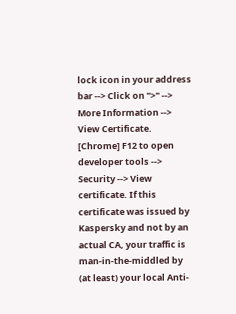lock icon in your address bar --> Click on ">" --> More Information --> View Certificate. [Chrome] F12 to open developer tools --> Security --> View certificate. If this certificate was issued by Kaspersky and not by an actual CA, your traffic is man-in-the-middled by (at least) your local Anti-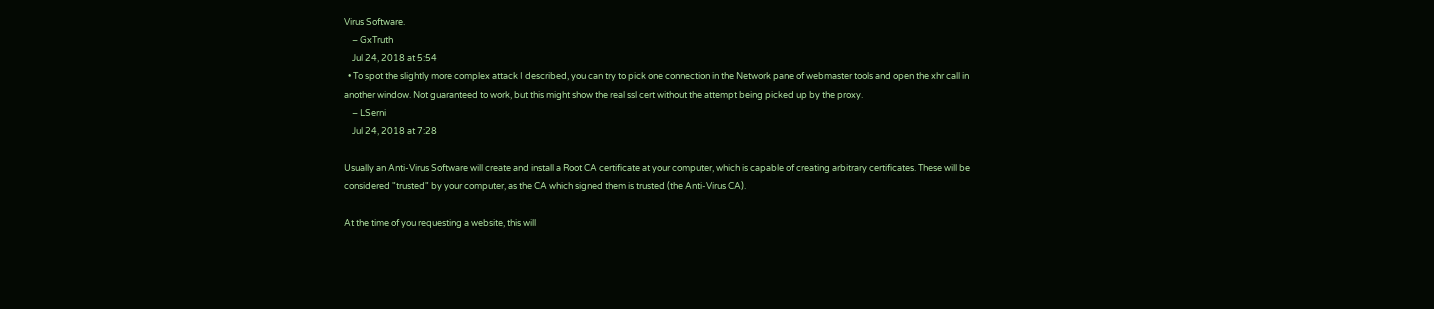Virus Software.
    – GxTruth
    Jul 24, 2018 at 5:54
  • To spot the slightly more complex attack I described, you can try to pick one connection in the Network pane of webmaster tools and open the xhr call in another window. Not guaranteed to work, but this might show the real ssl cert without the attempt being picked up by the proxy.
    – LSerni
    Jul 24, 2018 at 7:28

Usually an Anti-Virus Software will create and install a Root CA certificate at your computer, which is capable of creating arbitrary certificates. These will be considered "trusted" by your computer, as the CA which signed them is trusted (the Anti-Virus CA).

At the time of you requesting a website, this will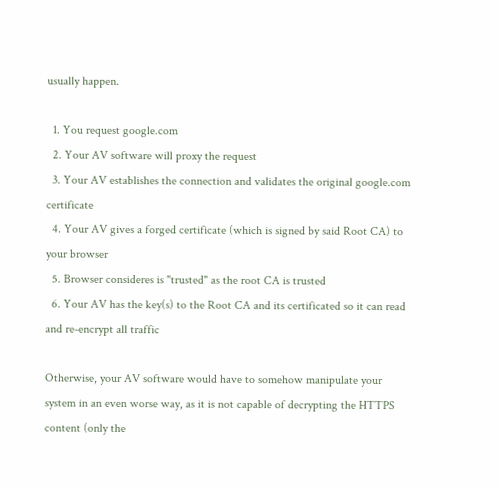usually happen.

  1. You request google.com
  2. Your AV software will proxy the request
  3. Your AV establishes the connection and validates the original google.com certificate
  4. Your AV gives a forged certificate (which is signed by said Root CA) to your browser
  5. Browser consideres is "trusted" as the root CA is trusted
  6. Your AV has the key(s) to the Root CA and its certificated so it can read and re-encrypt all traffic

Otherwise, your AV software would have to somehow manipulate your system in an even worse way, as it is not capable of decrypting the HTTPS content (only the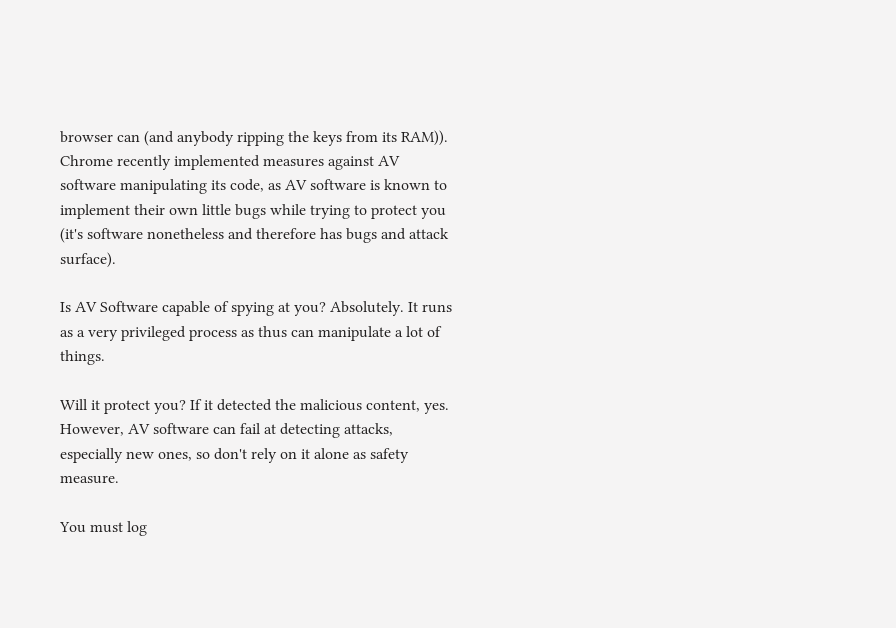browser can (and anybody ripping the keys from its RAM)). Chrome recently implemented measures against AV software manipulating its code, as AV software is known to implement their own little bugs while trying to protect you (it's software nonetheless and therefore has bugs and attack surface).

Is AV Software capable of spying at you? Absolutely. It runs as a very privileged process as thus can manipulate a lot of things.

Will it protect you? If it detected the malicious content, yes. However, AV software can fail at detecting attacks, especially new ones, so don't rely on it alone as safety measure.

You must log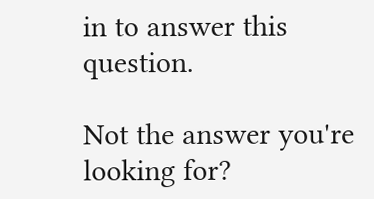in to answer this question.

Not the answer you're looking for?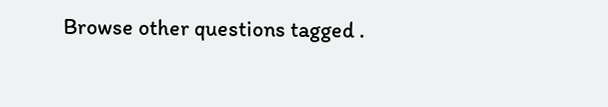Browse other questions tagged .